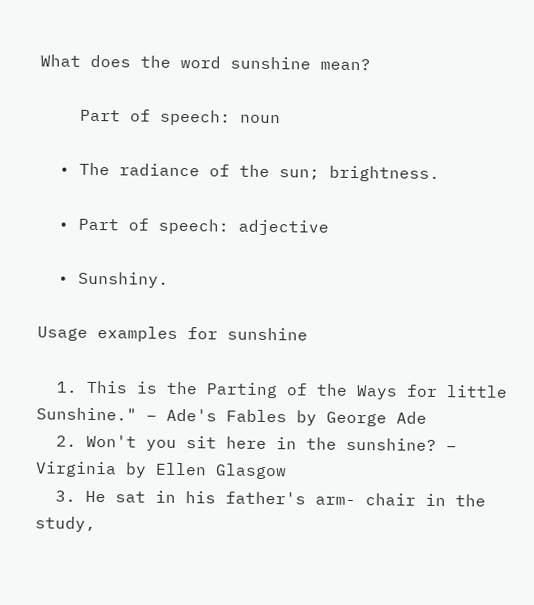What does the word sunshine mean?

    Part of speech: noun

  • The radiance of the sun; brightness.

  • Part of speech: adjective

  • Sunshiny.

Usage examples for sunshine

  1. This is the Parting of the Ways for little Sunshine." – Ade's Fables by George Ade
  2. Won't you sit here in the sunshine? – Virginia by Ellen Glasgow
  3. He sat in his father's arm- chair in the study,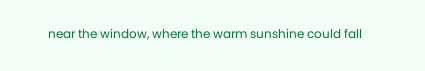near the window, where the warm sunshine could fall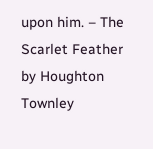upon him. – The Scarlet Feather by Houghton Townley